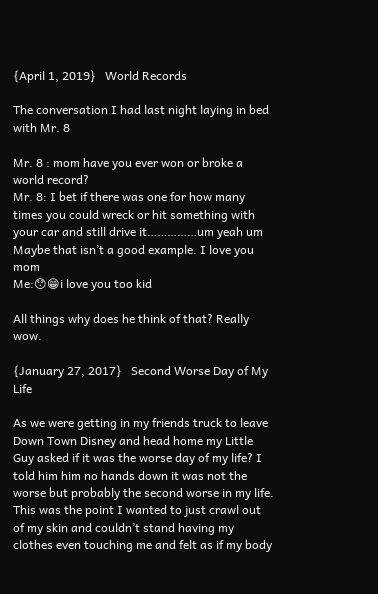{April 1, 2019}   World Records

The conversation I had last night laying in bed with Mr. 8

Mr. 8 : mom have you ever won or broke a world record?
Mr. 8: I bet if there was one for how many times you could wreck or hit something with your car and still drive it……………um yeah um Maybe that isn’t a good example. I love you mom
Me:😯😁i love you too kid

All things why does he think of that? Really wow.

{January 27, 2017}   Second Worse Day of My Life

As we were getting in my friends truck to leave Down Town Disney and head home my Little Guy asked if it was the worse day of my life? I told him him no hands down it was not the worse but probably the second worse in my life. This was the point I wanted to just crawl out of my skin and couldn’t stand having my clothes even touching me and felt as if my body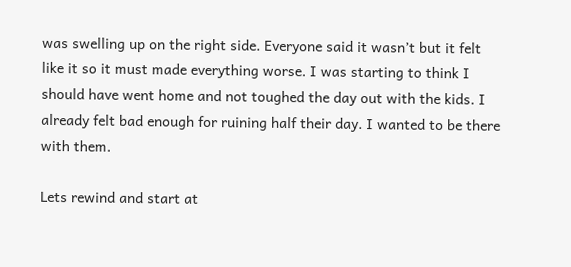was swelling up on the right side. Everyone said it wasn’t but it felt like it so it must made everything worse. I was starting to think I should have went home and not toughed the day out with the kids. I already felt bad enough for ruining half their day. I wanted to be there with them.

Lets rewind and start at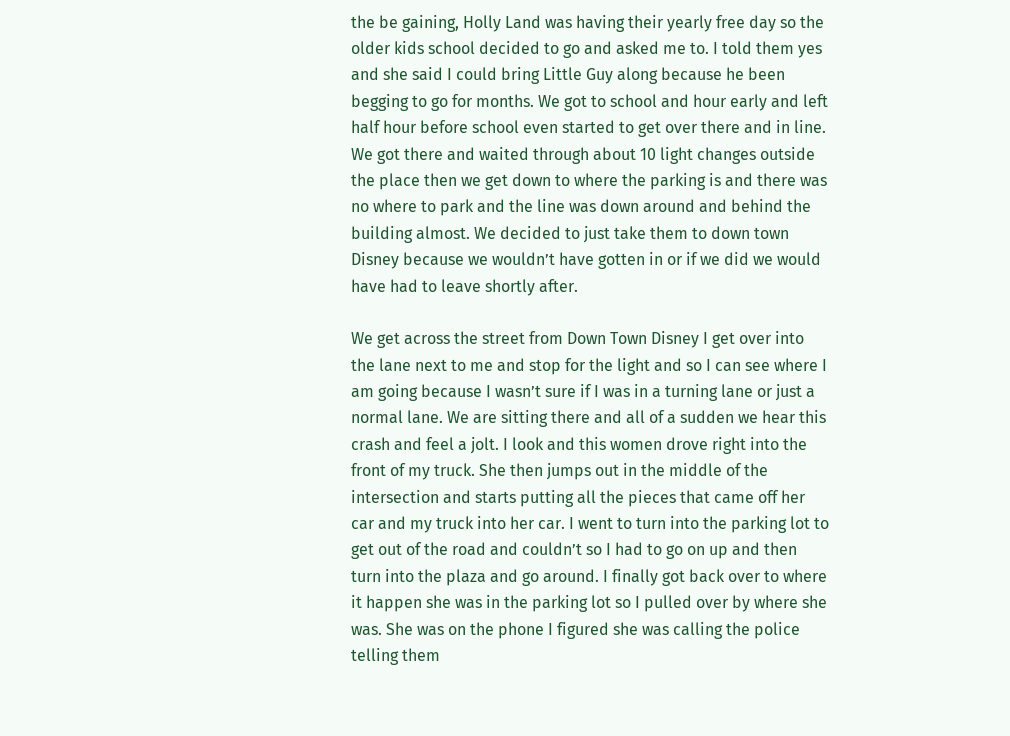the be gaining, Holly Land was having their yearly free day so the older kids school decided to go and asked me to. I told them yes and she said I could bring Little Guy along because he been begging to go for months. We got to school and hour early and left half hour before school even started to get over there and in line. We got there and waited through about 10 light changes outside the place then we get down to where the parking is and there was no where to park and the line was down around and behind the building almost. We decided to just take them to down town Disney because we wouldn’t have gotten in or if we did we would have had to leave shortly after.

We get across the street from Down Town Disney I get over into the lane next to me and stop for the light and so I can see where I am going because I wasn’t sure if I was in a turning lane or just a normal lane. We are sitting there and all of a sudden we hear this crash and feel a jolt. I look and this women drove right into the front of my truck. She then jumps out in the middle of the intersection and starts putting all the pieces that came off her car and my truck into her car. I went to turn into the parking lot to get out of the road and couldn’t so I had to go on up and then turn into the plaza and go around. I finally got back over to where it happen she was in the parking lot so I pulled over by where she was. She was on the phone I figured she was calling the police telling them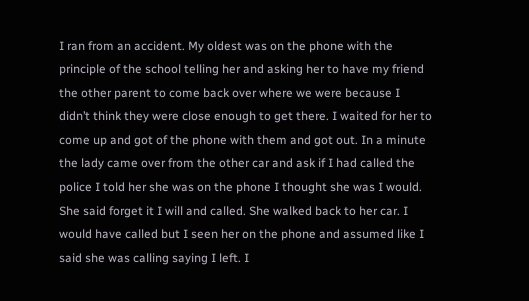I ran from an accident. My oldest was on the phone with the principle of the school telling her and asking her to have my friend the other parent to come back over where we were because I didn’t think they were close enough to get there. I waited for her to come up and got of the phone with them and got out. In a minute the lady came over from the other car and ask if I had called the police I told her she was on the phone I thought she was I would. She said forget it I will and called. She walked back to her car. I would have called but I seen her on the phone and assumed like I said she was calling saying I left. I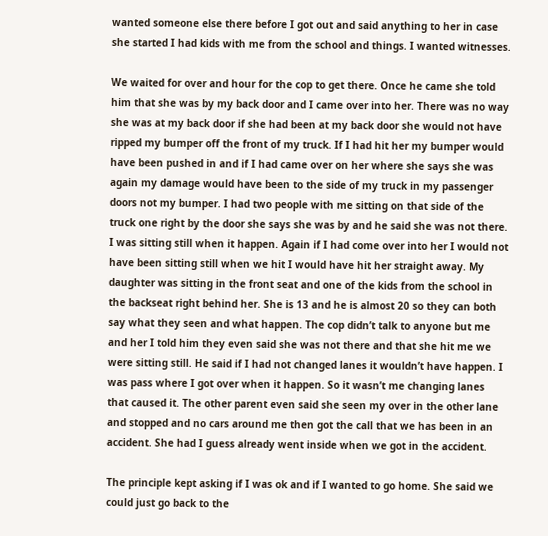wanted someone else there before I got out and said anything to her in case she started I had kids with me from the school and things. I wanted witnesses.

We waited for over and hour for the cop to get there. Once he came she told him that she was by my back door and I came over into her. There was no way she was at my back door if she had been at my back door she would not have ripped my bumper off the front of my truck. If I had hit her my bumper would have been pushed in and if I had came over on her where she says she was again my damage would have been to the side of my truck in my passenger doors not my bumper. I had two people with me sitting on that side of the truck one right by the door she says she was by and he said she was not there. I was sitting still when it happen. Again if I had come over into her I would not have been sitting still when we hit I would have hit her straight away. My daughter was sitting in the front seat and one of the kids from the school in the backseat right behind her. She is 13 and he is almost 20 so they can both say what they seen and what happen. The cop didn’t talk to anyone but me and her I told him they even said she was not there and that she hit me we were sitting still. He said if I had not changed lanes it wouldn’t have happen. I was pass where I got over when it happen. So it wasn’t me changing lanes that caused it. The other parent even said she seen my over in the other lane and stopped and no cars around me then got the call that we has been in an accident. She had I guess already went inside when we got in the accident.

The principle kept asking if I was ok and if I wanted to go home. She said we could just go back to the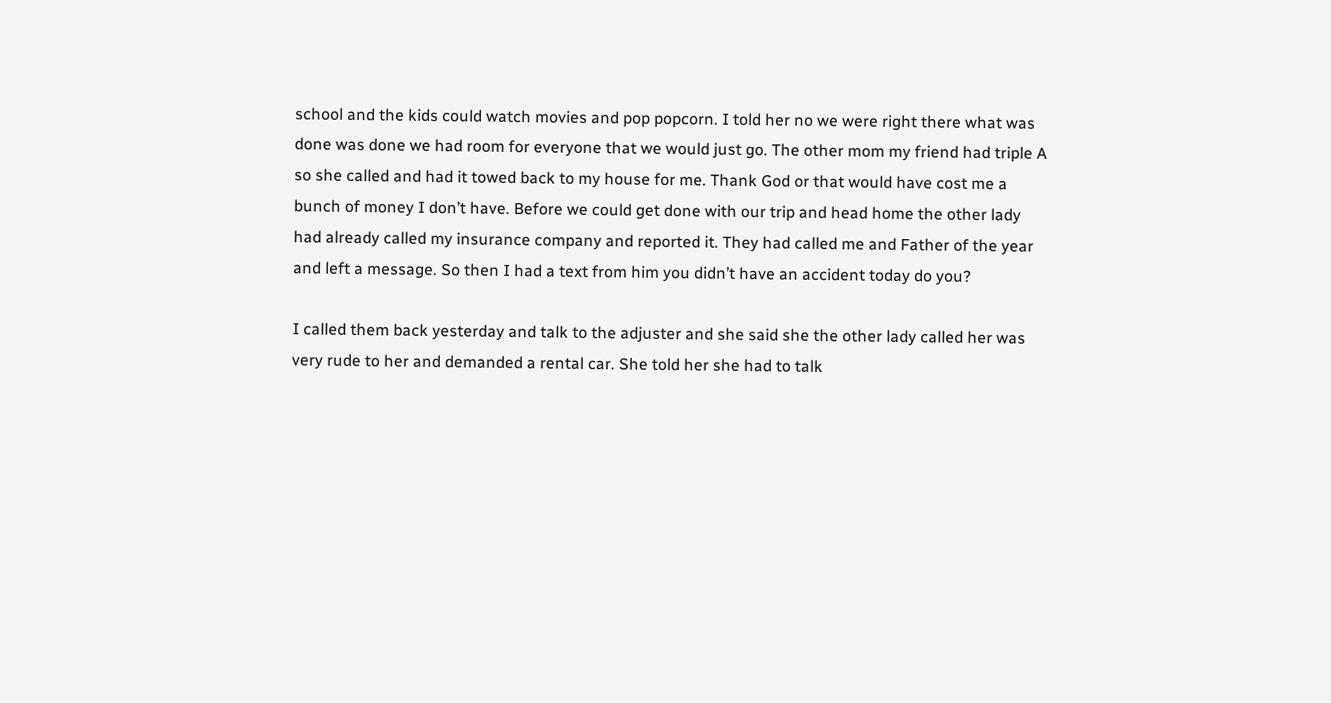school and the kids could watch movies and pop popcorn. I told her no we were right there what was done was done we had room for everyone that we would just go. The other mom my friend had triple A so she called and had it towed back to my house for me. Thank God or that would have cost me a bunch of money I don’t have. Before we could get done with our trip and head home the other lady had already called my insurance company and reported it. They had called me and Father of the year and left a message. So then I had a text from him you didn’t have an accident today do you?

I called them back yesterday and talk to the adjuster and she said she the other lady called her was very rude to her and demanded a rental car. She told her she had to talk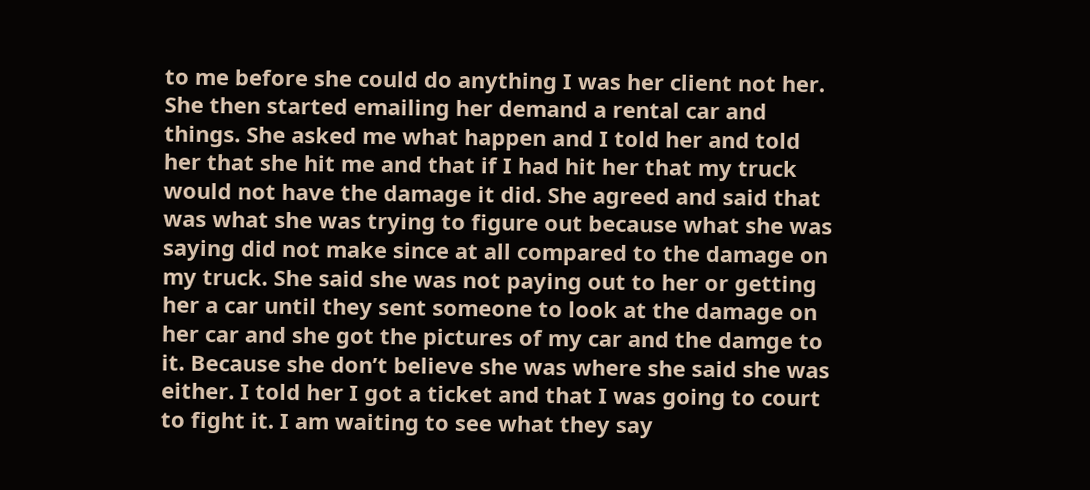to me before she could do anything I was her client not her. She then started emailing her demand a rental car and things. She asked me what happen and I told her and told her that she hit me and that if I had hit her that my truck would not have the damage it did. She agreed and said that was what she was trying to figure out because what she was saying did not make since at all compared to the damage on my truck. She said she was not paying out to her or getting her a car until they sent someone to look at the damage on her car and she got the pictures of my car and the damge to it. Because she don’t believe she was where she said she was either. I told her I got a ticket and that I was going to court to fight it. I am waiting to see what they say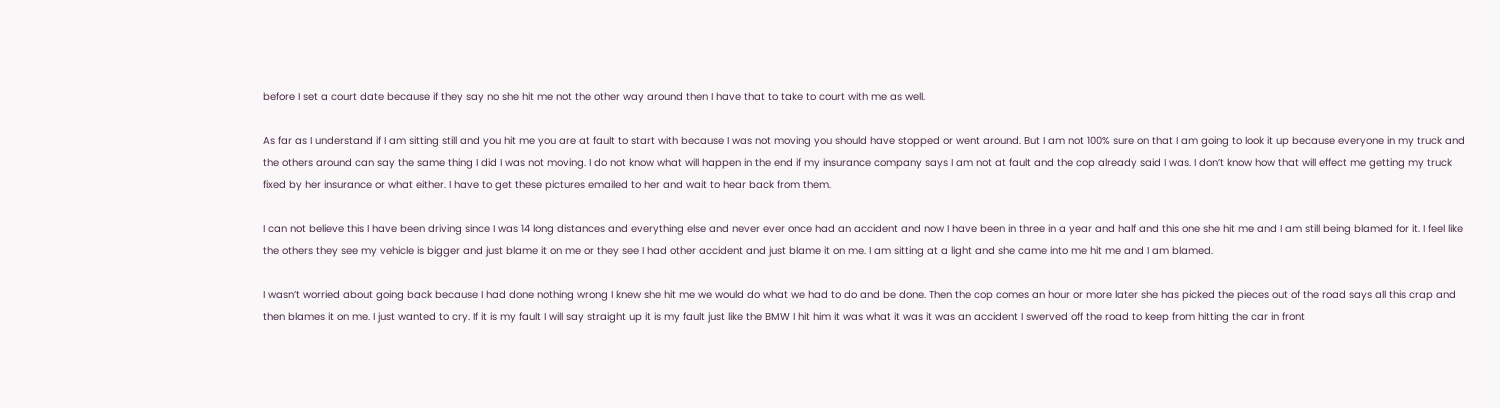before I set a court date because if they say no she hit me not the other way around then I have that to take to court with me as well.

As far as I understand if I am sitting still and you hit me you are at fault to start with because I was not moving you should have stopped or went around. But I am not 100% sure on that I am going to look it up because everyone in my truck and the others around can say the same thing I did I was not moving. I do not know what will happen in the end if my insurance company says I am not at fault and the cop already said I was. I don’t know how that will effect me getting my truck fixed by her insurance or what either. I have to get these pictures emailed to her and wait to hear back from them.

I can not believe this I have been driving since I was 14 long distances and everything else and never ever once had an accident and now I have been in three in a year and half and this one she hit me and I am still being blamed for it. I feel like the others they see my vehicle is bigger and just blame it on me or they see I had other accident and just blame it on me. I am sitting at a light and she came into me hit me and I am blamed.

I wasn’t worried about going back because I had done nothing wrong I knew she hit me we would do what we had to do and be done. Then the cop comes an hour or more later she has picked the pieces out of the road says all this crap and then blames it on me. I just wanted to cry. If it is my fault I will say straight up it is my fault just like the BMW I hit him it was what it was it was an accident I swerved off the road to keep from hitting the car in front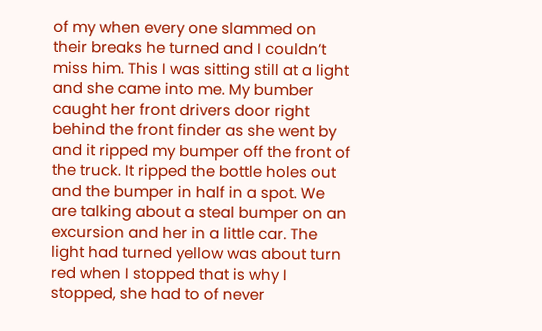of my when every one slammed on their breaks he turned and I couldn’t miss him. This I was sitting still at a light and she came into me. My bumber caught her front drivers door right behind the front finder as she went by and it ripped my bumper off the front of the truck. It ripped the bottle holes out and the bumper in half in a spot. We are talking about a steal bumper on an excursion and her in a little car. The light had turned yellow was about turn red when I stopped that is why I stopped, she had to of never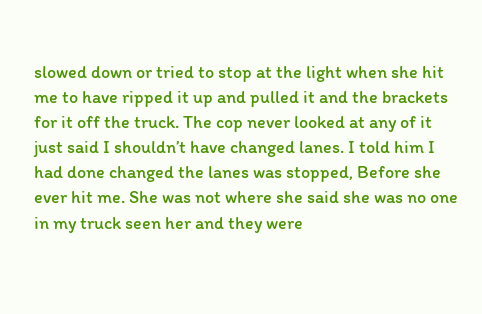slowed down or tried to stop at the light when she hit me to have ripped it up and pulled it and the brackets for it off the truck. The cop never looked at any of it just said I shouldn’t have changed lanes. I told him I had done changed the lanes was stopped, Before she ever hit me. She was not where she said she was no one in my truck seen her and they were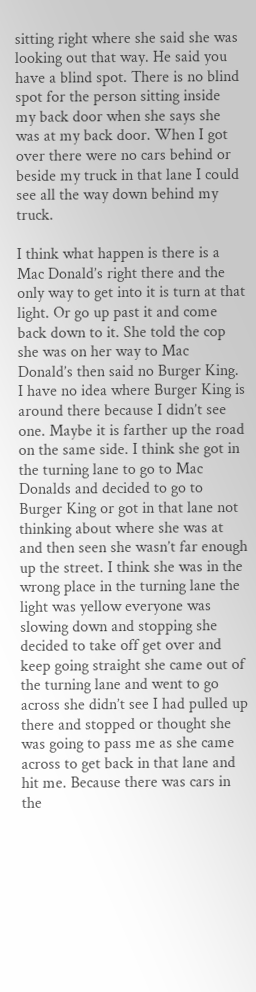sitting right where she said she was looking out that way. He said you have a blind spot. There is no blind spot for the person sitting inside my back door when she says she was at my back door. When I got over there were no cars behind or beside my truck in that lane I could see all the way down behind my truck.

I think what happen is there is a Mac Donald’s right there and the only way to get into it is turn at that light. Or go up past it and come back down to it. She told the cop she was on her way to Mac Donald’s then said no Burger King. I have no idea where Burger King is around there because I didn’t see one. Maybe it is farther up the road on the same side. I think she got in the turning lane to go to Mac Donalds and decided to go to Burger King or got in that lane not thinking about where she was at and then seen she wasn’t far enough up the street. I think she was in the wrong place in the turning lane the light was yellow everyone was slowing down and stopping she decided to take off get over and keep going straight she came out of the turning lane and went to go across she didn’t see I had pulled up there and stopped or thought she was going to pass me as she came across to get back in that lane and hit me. Because there was cars in the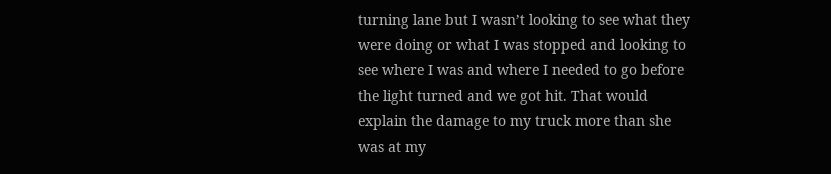turning lane but I wasn’t looking to see what they were doing or what I was stopped and looking to see where I was and where I needed to go before the light turned and we got hit. That would explain the damage to my truck more than she was at my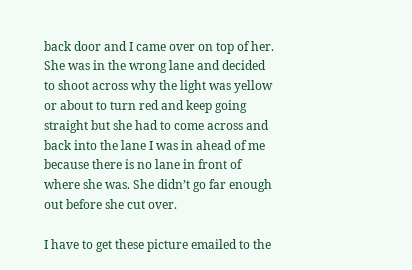back door and I came over on top of her. She was in the wrong lane and decided to shoot across why the light was yellow or about to turn red and keep going straight but she had to come across and back into the lane I was in ahead of me because there is no lane in front of where she was. She didn’t go far enough out before she cut over.

I have to get these picture emailed to the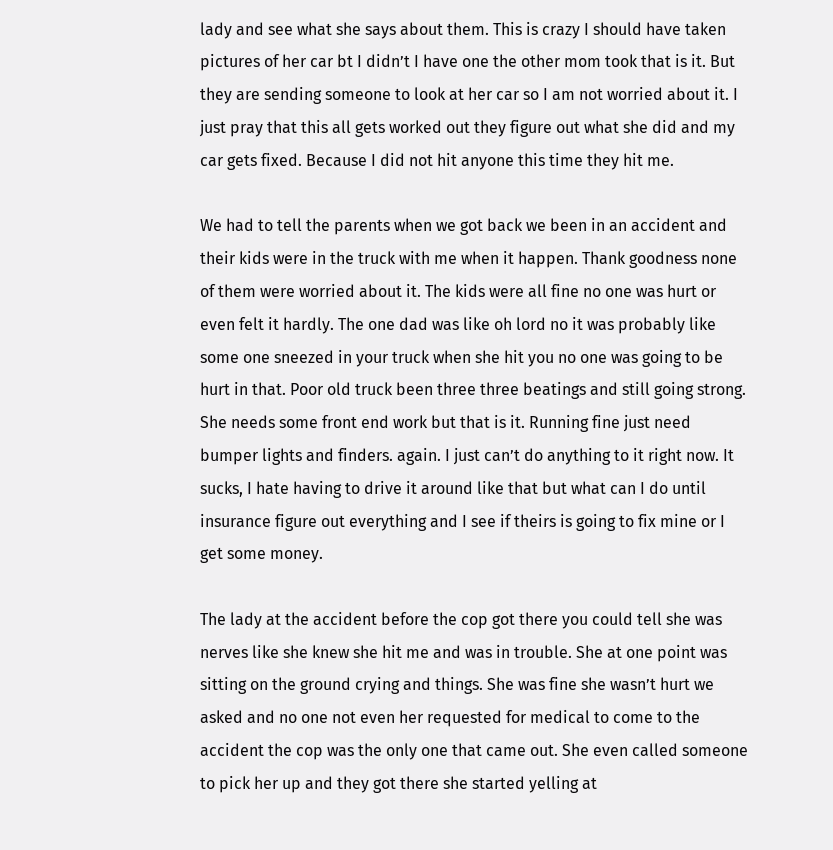lady and see what she says about them. This is crazy I should have taken pictures of her car bt I didn’t I have one the other mom took that is it. But they are sending someone to look at her car so I am not worried about it. I just pray that this all gets worked out they figure out what she did and my car gets fixed. Because I did not hit anyone this time they hit me.

We had to tell the parents when we got back we been in an accident and their kids were in the truck with me when it happen. Thank goodness none of them were worried about it. The kids were all fine no one was hurt or even felt it hardly. The one dad was like oh lord no it was probably like some one sneezed in your truck when she hit you no one was going to be hurt in that. Poor old truck been three three beatings and still going strong. She needs some front end work but that is it. Running fine just need bumper lights and finders. again. I just can’t do anything to it right now. It sucks, I hate having to drive it around like that but what can I do until insurance figure out everything and I see if theirs is going to fix mine or I get some money.

The lady at the accident before the cop got there you could tell she was nerves like she knew she hit me and was in trouble. She at one point was sitting on the ground crying and things. She was fine she wasn’t hurt we asked and no one not even her requested for medical to come to the accident the cop was the only one that came out. She even called someone to pick her up and they got there she started yelling at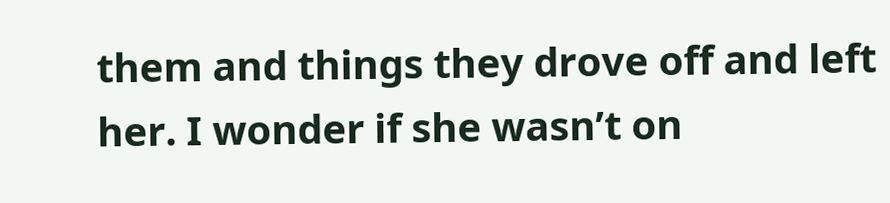them and things they drove off and left her. I wonder if she wasn’t on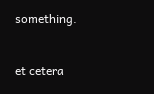something.


et cetera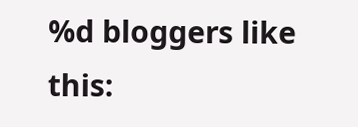%d bloggers like this: